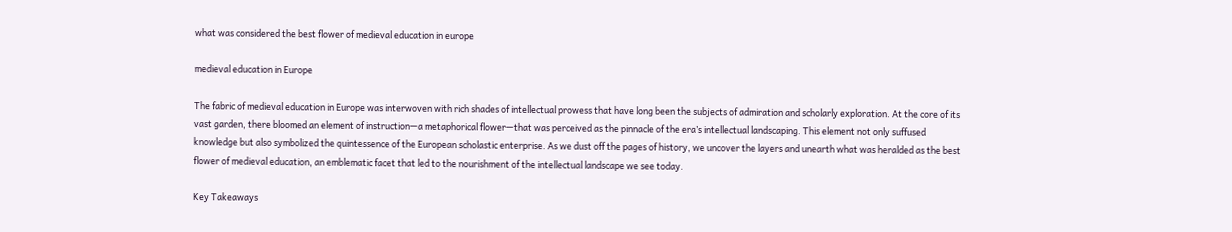what was considered the best flower of medieval education in europe

medieval education in Europe

The fabric of medieval education in Europe was interwoven with rich shades of intellectual prowess that have long been the subjects of admiration and scholarly exploration. At the core of its vast garden, there bloomed an element of instruction—a metaphorical flower—that was perceived as the pinnacle of the era’s intellectual landscaping. This element not only suffused knowledge but also symbolized the quintessence of the European scholastic enterprise. As we dust off the pages of history, we uncover the layers and unearth what was heralded as the best flower of medieval education, an emblematic facet that led to the nourishment of the intellectual landscape we see today.

Key Takeaways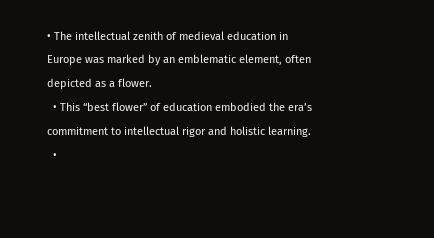• The intellectual zenith of medieval education in Europe was marked by an emblematic element, often depicted as a flower.
  • This “best flower” of education embodied the era’s commitment to intellectual rigor and holistic learning.
  •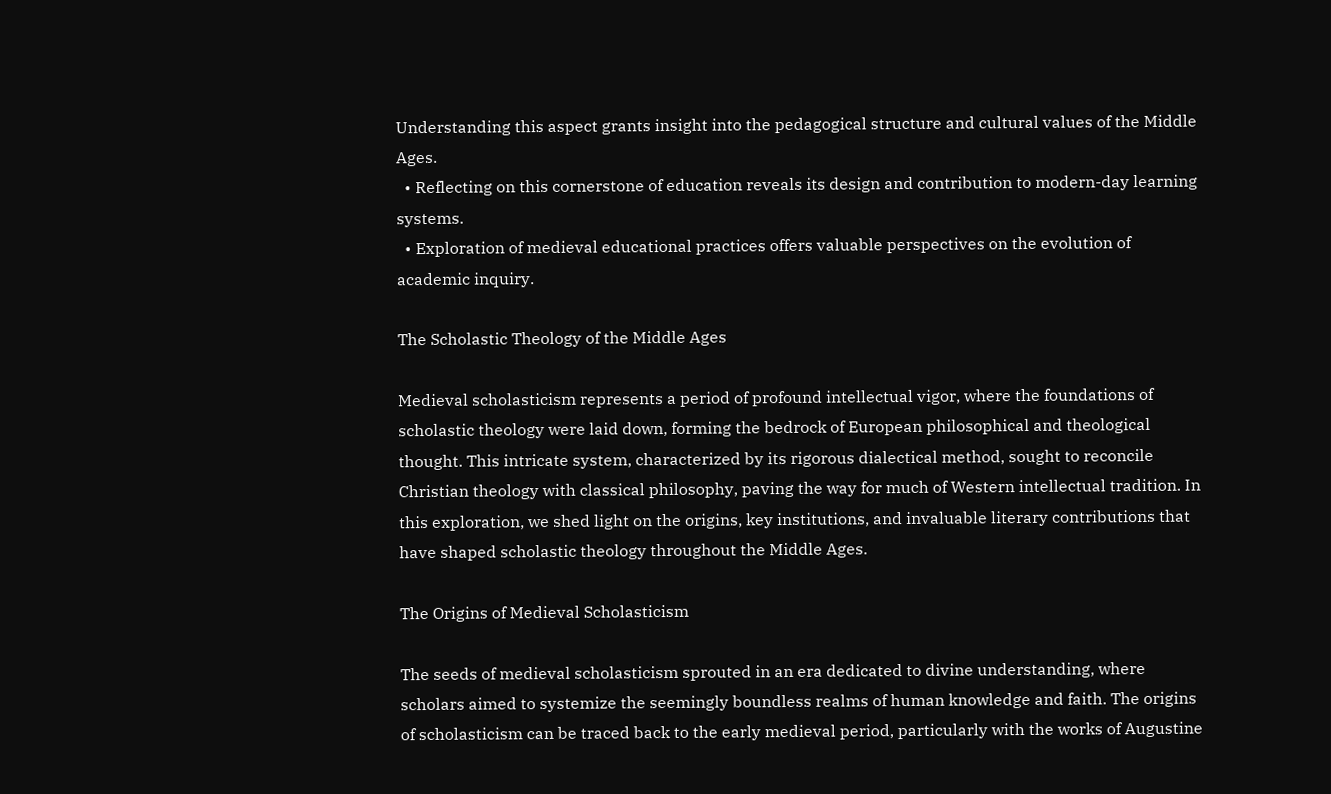Understanding this aspect grants insight into the pedagogical structure and cultural values of the Middle Ages.
  • Reflecting on this cornerstone of education reveals its design and contribution to modern-day learning systems.
  • Exploration of medieval educational practices offers valuable perspectives on the evolution of academic inquiry.

The Scholastic Theology of the Middle Ages

Medieval scholasticism represents a period of profound intellectual vigor, where the foundations of scholastic theology were laid down, forming the bedrock of European philosophical and theological thought. This intricate system, characterized by its rigorous dialectical method, sought to reconcile Christian theology with classical philosophy, paving the way for much of Western intellectual tradition. In this exploration, we shed light on the origins, key institutions, and invaluable literary contributions that have shaped scholastic theology throughout the Middle Ages.

The Origins of Medieval Scholasticism

The seeds of medieval scholasticism sprouted in an era dedicated to divine understanding, where scholars aimed to systemize the seemingly boundless realms of human knowledge and faith. The origins of scholasticism can be traced back to the early medieval period, particularly with the works of Augustine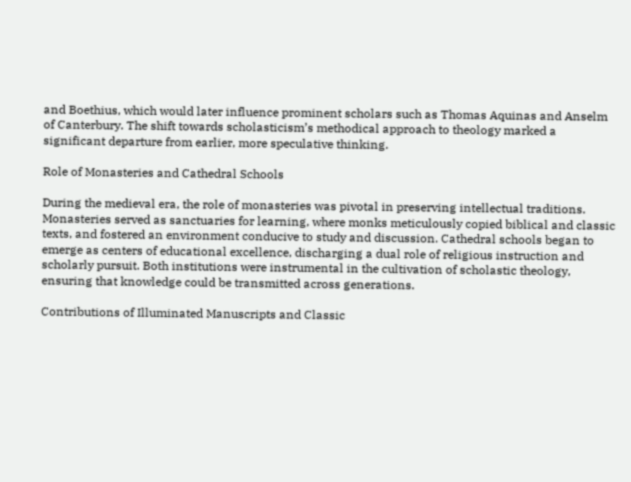and Boethius, which would later influence prominent scholars such as Thomas Aquinas and Anselm of Canterbury. The shift towards scholasticism’s methodical approach to theology marked a significant departure from earlier, more speculative thinking.

Role of Monasteries and Cathedral Schools

During the medieval era, the role of monasteries was pivotal in preserving intellectual traditions. Monasteries served as sanctuaries for learning, where monks meticulously copied biblical and classic texts, and fostered an environment conducive to study and discussion. Cathedral schools began to emerge as centers of educational excellence, discharging a dual role of religious instruction and scholarly pursuit. Both institutions were instrumental in the cultivation of scholastic theology, ensuring that knowledge could be transmitted across generations.

Contributions of Illuminated Manuscripts and Classic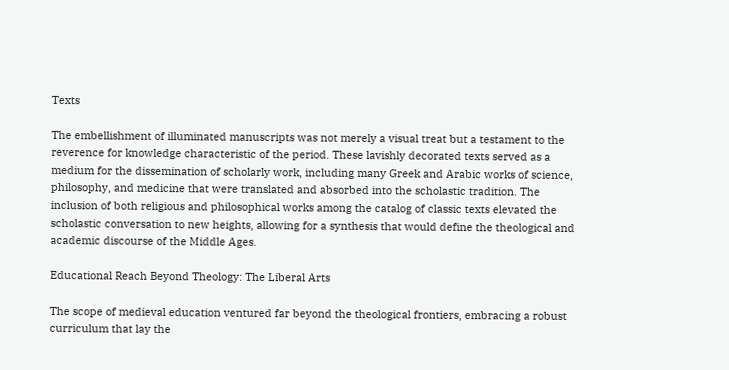Texts

The embellishment of illuminated manuscripts was not merely a visual treat but a testament to the reverence for knowledge characteristic of the period. These lavishly decorated texts served as a medium for the dissemination of scholarly work, including many Greek and Arabic works of science, philosophy, and medicine that were translated and absorbed into the scholastic tradition. The inclusion of both religious and philosophical works among the catalog of classic texts elevated the scholastic conversation to new heights, allowing for a synthesis that would define the theological and academic discourse of the Middle Ages.

Educational Reach Beyond Theology: The Liberal Arts

The scope of medieval education ventured far beyond the theological frontiers, embracing a robust curriculum that lay the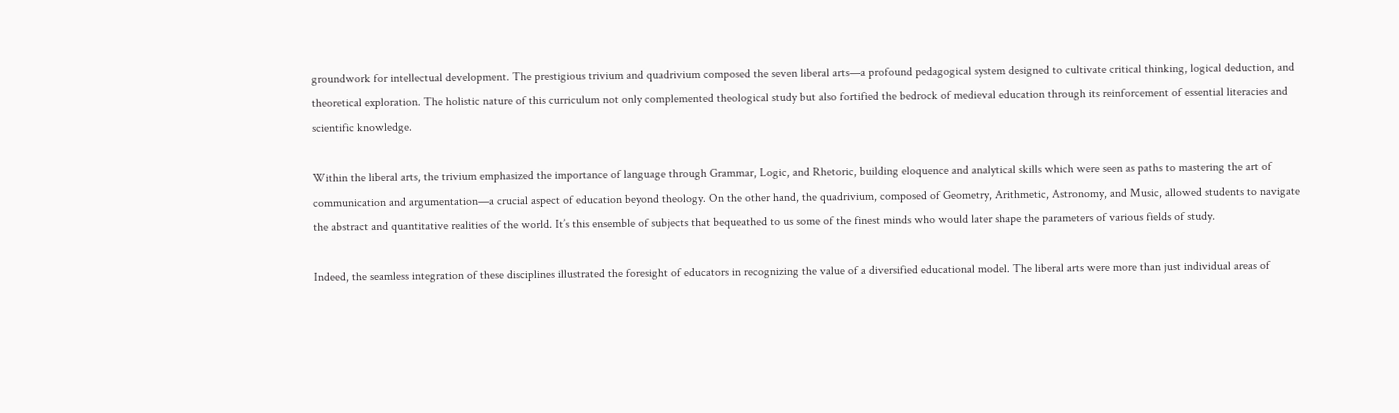groundwork for intellectual development. The prestigious trivium and quadrivium composed the seven liberal arts—a profound pedagogical system designed to cultivate critical thinking, logical deduction, and theoretical exploration. The holistic nature of this curriculum not only complemented theological study but also fortified the bedrock of medieval education through its reinforcement of essential literacies and scientific knowledge.

Within the liberal arts, the trivium emphasized the importance of language through Grammar, Logic, and Rhetoric, building eloquence and analytical skills which were seen as paths to mastering the art of communication and argumentation—a crucial aspect of education beyond theology. On the other hand, the quadrivium, composed of Geometry, Arithmetic, Astronomy, and Music, allowed students to navigate the abstract and quantitative realities of the world. It’s this ensemble of subjects that bequeathed to us some of the finest minds who would later shape the parameters of various fields of study.

Indeed, the seamless integration of these disciplines illustrated the foresight of educators in recognizing the value of a diversified educational model. The liberal arts were more than just individual areas of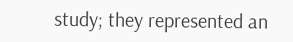study; they represented an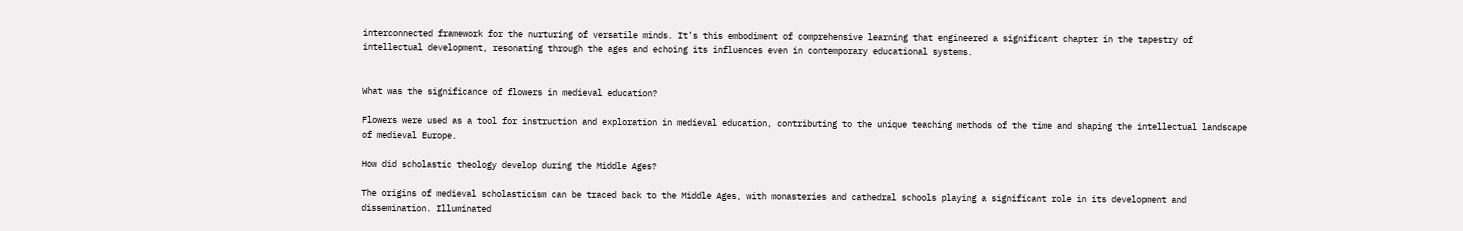interconnected framework for the nurturing of versatile minds. It’s this embodiment of comprehensive learning that engineered a significant chapter in the tapestry of intellectual development, resonating through the ages and echoing its influences even in contemporary educational systems.


What was the significance of flowers in medieval education?

Flowers were used as a tool for instruction and exploration in medieval education, contributing to the unique teaching methods of the time and shaping the intellectual landscape of medieval Europe.

How did scholastic theology develop during the Middle Ages?

The origins of medieval scholasticism can be traced back to the Middle Ages, with monasteries and cathedral schools playing a significant role in its development and dissemination. Illuminated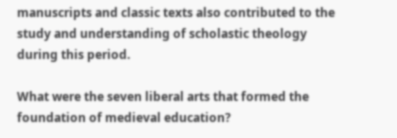manuscripts and classic texts also contributed to the study and understanding of scholastic theology during this period.

What were the seven liberal arts that formed the foundation of medieval education?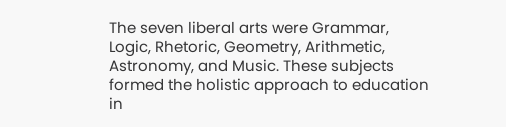The seven liberal arts were Grammar, Logic, Rhetoric, Geometry, Arithmetic, Astronomy, and Music. These subjects formed the holistic approach to education in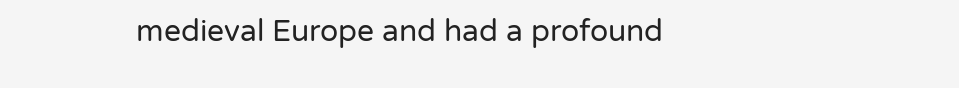medieval Europe and had a profound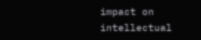impact on intellectual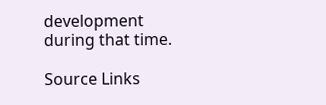development during that time.

Source Links